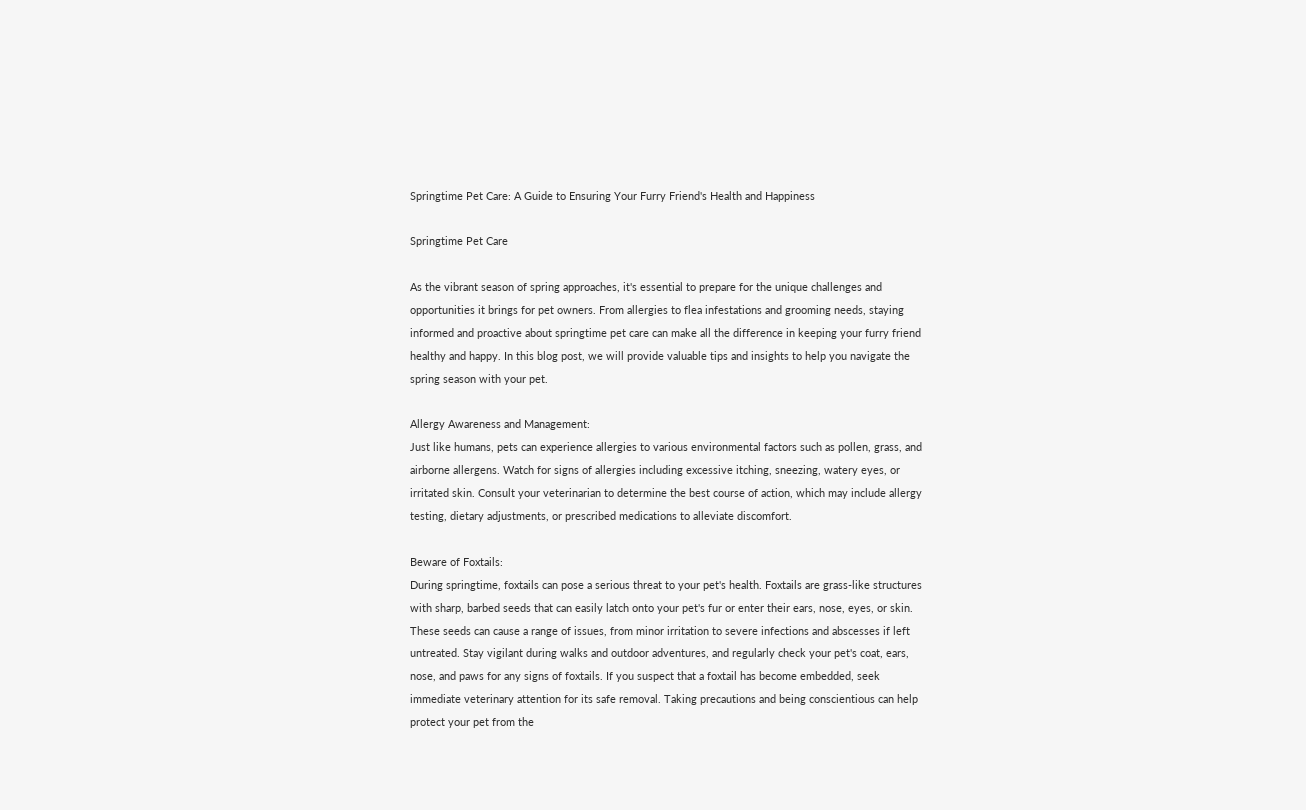Springtime Pet Care: A Guide to Ensuring Your Furry Friend's Health and Happiness

Springtime Pet Care

As the vibrant season of spring approaches, it's essential to prepare for the unique challenges and opportunities it brings for pet owners. From allergies to flea infestations and grooming needs, staying informed and proactive about springtime pet care can make all the difference in keeping your furry friend healthy and happy. In this blog post, we will provide valuable tips and insights to help you navigate the spring season with your pet.

Allergy Awareness and Management:
Just like humans, pets can experience allergies to various environmental factors such as pollen, grass, and airborne allergens. Watch for signs of allergies including excessive itching, sneezing, watery eyes, or irritated skin. Consult your veterinarian to determine the best course of action, which may include allergy testing, dietary adjustments, or prescribed medications to alleviate discomfort.

Beware of Foxtails:
During springtime, foxtails can pose a serious threat to your pet's health. Foxtails are grass-like structures with sharp, barbed seeds that can easily latch onto your pet's fur or enter their ears, nose, eyes, or skin. These seeds can cause a range of issues, from minor irritation to severe infections and abscesses if left untreated. Stay vigilant during walks and outdoor adventures, and regularly check your pet's coat, ears, nose, and paws for any signs of foxtails. If you suspect that a foxtail has become embedded, seek immediate veterinary attention for its safe removal. Taking precautions and being conscientious can help protect your pet from the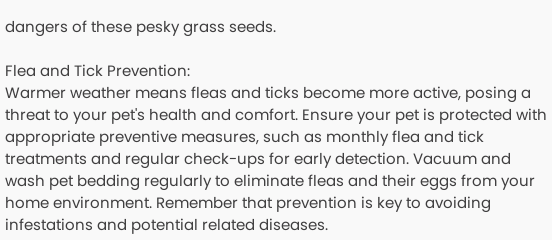dangers of these pesky grass seeds.

Flea and Tick Prevention:
Warmer weather means fleas and ticks become more active, posing a threat to your pet's health and comfort. Ensure your pet is protected with appropriate preventive measures, such as monthly flea and tick treatments and regular check-ups for early detection. Vacuum and wash pet bedding regularly to eliminate fleas and their eggs from your home environment. Remember that prevention is key to avoiding infestations and potential related diseases.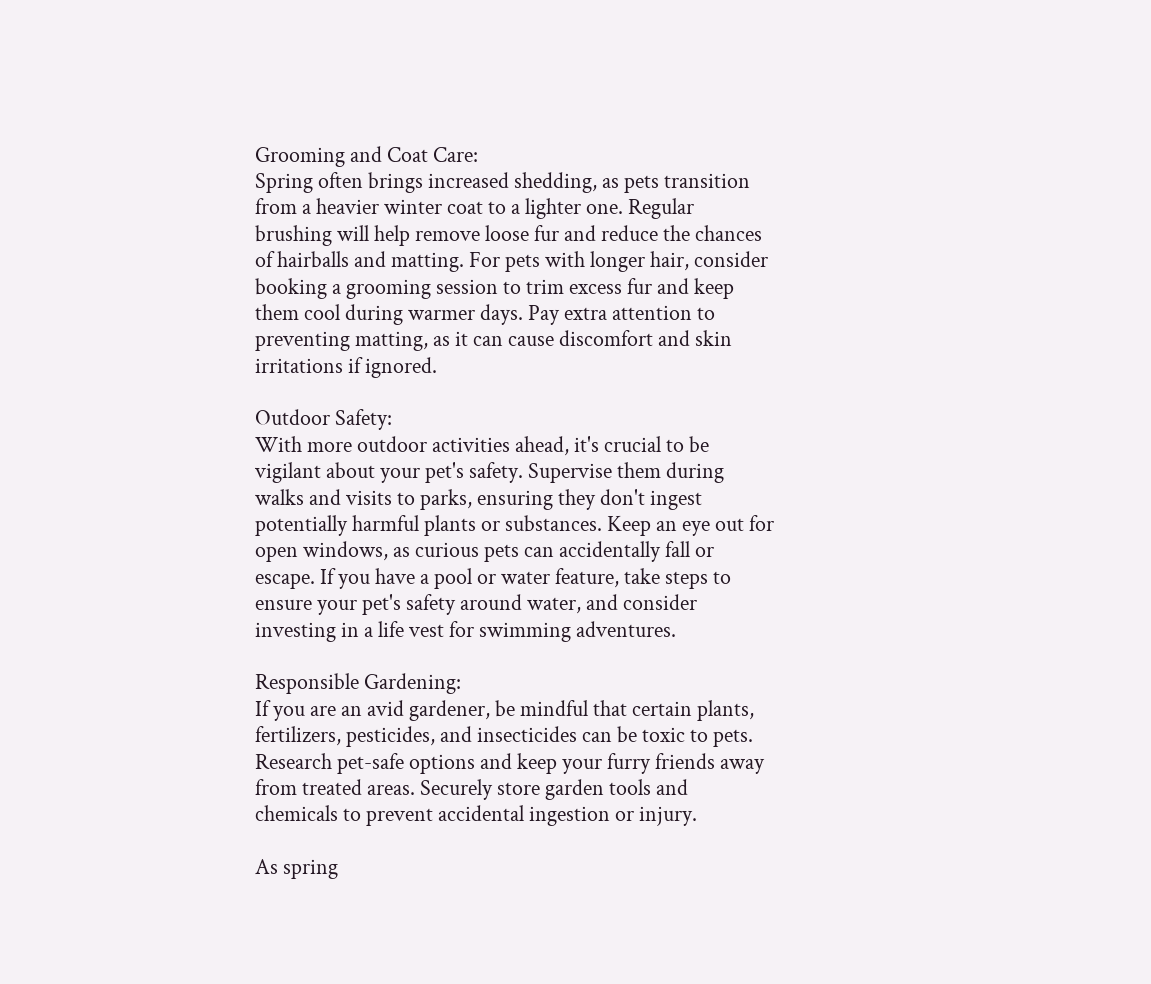Grooming and Coat Care:
Spring often brings increased shedding, as pets transition from a heavier winter coat to a lighter one. Regular brushing will help remove loose fur and reduce the chances of hairballs and matting. For pets with longer hair, consider booking a grooming session to trim excess fur and keep them cool during warmer days. Pay extra attention to preventing matting, as it can cause discomfort and skin irritations if ignored.

Outdoor Safety:
With more outdoor activities ahead, it's crucial to be vigilant about your pet's safety. Supervise them during walks and visits to parks, ensuring they don't ingest potentially harmful plants or substances. Keep an eye out for open windows, as curious pets can accidentally fall or escape. If you have a pool or water feature, take steps to ensure your pet's safety around water, and consider investing in a life vest for swimming adventures.

Responsible Gardening:
If you are an avid gardener, be mindful that certain plants, fertilizers, pesticides, and insecticides can be toxic to pets. Research pet-safe options and keep your furry friends away from treated areas. Securely store garden tools and chemicals to prevent accidental ingestion or injury.

As spring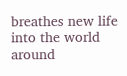breathes new life into the world around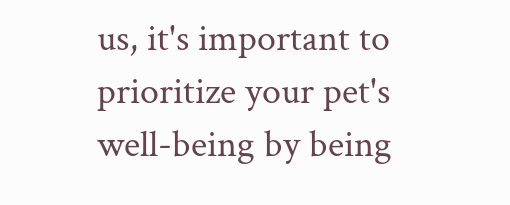us, it's important to prioritize your pet's well-being by being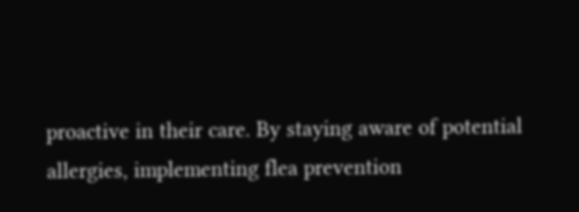proactive in their care. By staying aware of potential allergies, implementing flea prevention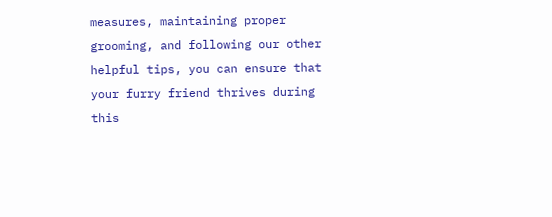measures, maintaining proper grooming, and following our other helpful tips, you can ensure that your furry friend thrives during this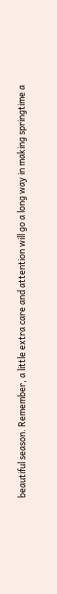beautiful season. Remember, a little extra care and attention will go a long way in making springtime a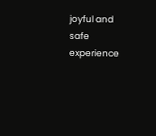joyful and safe experience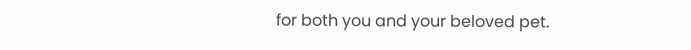for both you and your beloved pet.